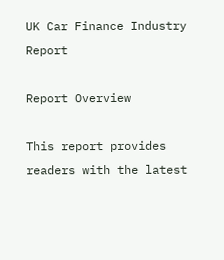UK Car Finance Industry Report

Report Overview

This report provides readers with the latest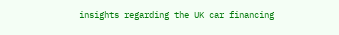insights regarding the UK car financing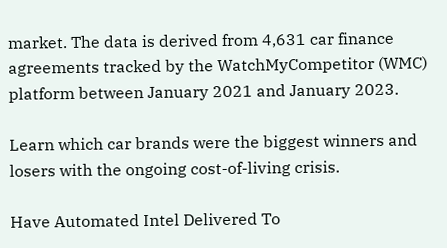market. The data is derived from 4,631 car finance agreements tracked by the WatchMyCompetitor (WMC) platform between January 2021 and January 2023.

Learn which car brands were the biggest winners and losers with the ongoing cost-of-living crisis.

Have Automated Intel Delivered To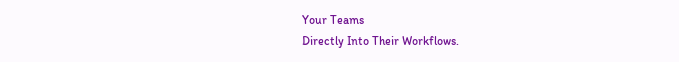Your Teams
Directly Into Their Workflows.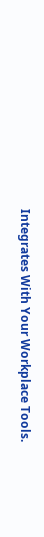Integrates With Your Workplace Tools.